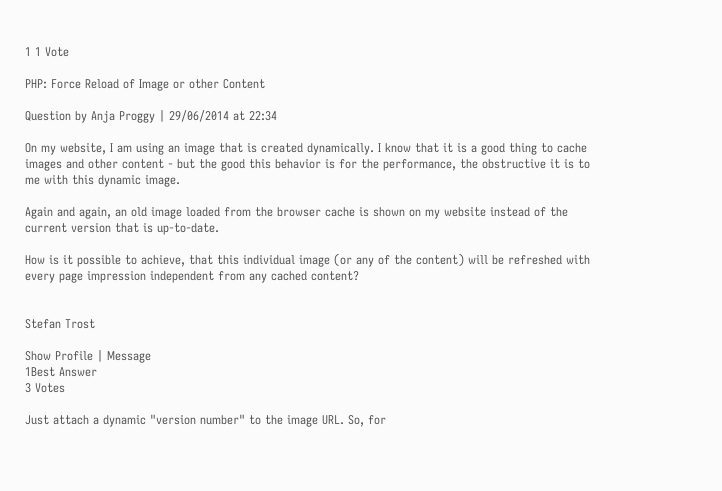1 1 Vote

PHP: Force Reload of Image or other Content

Question by Anja Proggy | 29/06/2014 at 22:34

On my website, I am using an image that is created dynamically. I know that it is a good thing to cache images and other content - but the good this behavior is for the performance, the obstructive it is to me with this dynamic image.

Again and again, an old image loaded from the browser cache is shown on my website instead of the current version that is up-to-date.

How is it possible to achieve, that this individual image (or any of the content) will be refreshed with every page impression independent from any cached content?


Stefan Trost

Show Profile | Message
1Best Answer
3 Votes

Just attach a dynamic "version number" to the image URL. So, for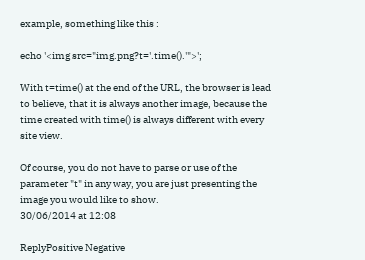example, something like this :

echo '<img src="img.png?t='.time().'">';

With t=time() at the end of the URL, the browser is lead to believe, that it is always another image, because the time created with time() is always different with every site view.

Of course, you do not have to parse or use of the parameter "t" in any way, you are just presenting the image you would like to show.
30/06/2014 at 12:08

ReplyPositive Negative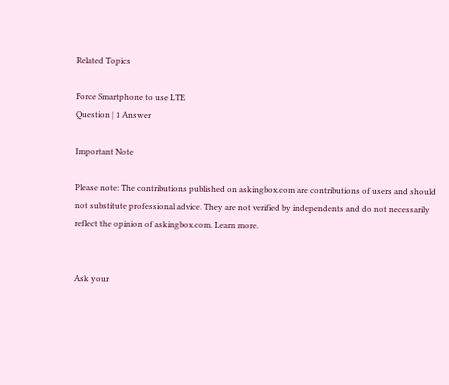Related Topics

Force Smartphone to use LTE
Question | 1 Answer

Important Note

Please note: The contributions published on askingbox.com are contributions of users and should not substitute professional advice. They are not verified by independents and do not necessarily reflect the opinion of askingbox.com. Learn more.


Ask your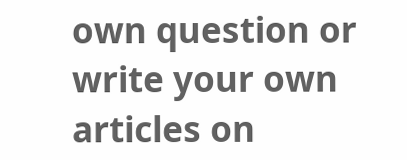own question or write your own articles on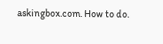askingbox.com. How to do.